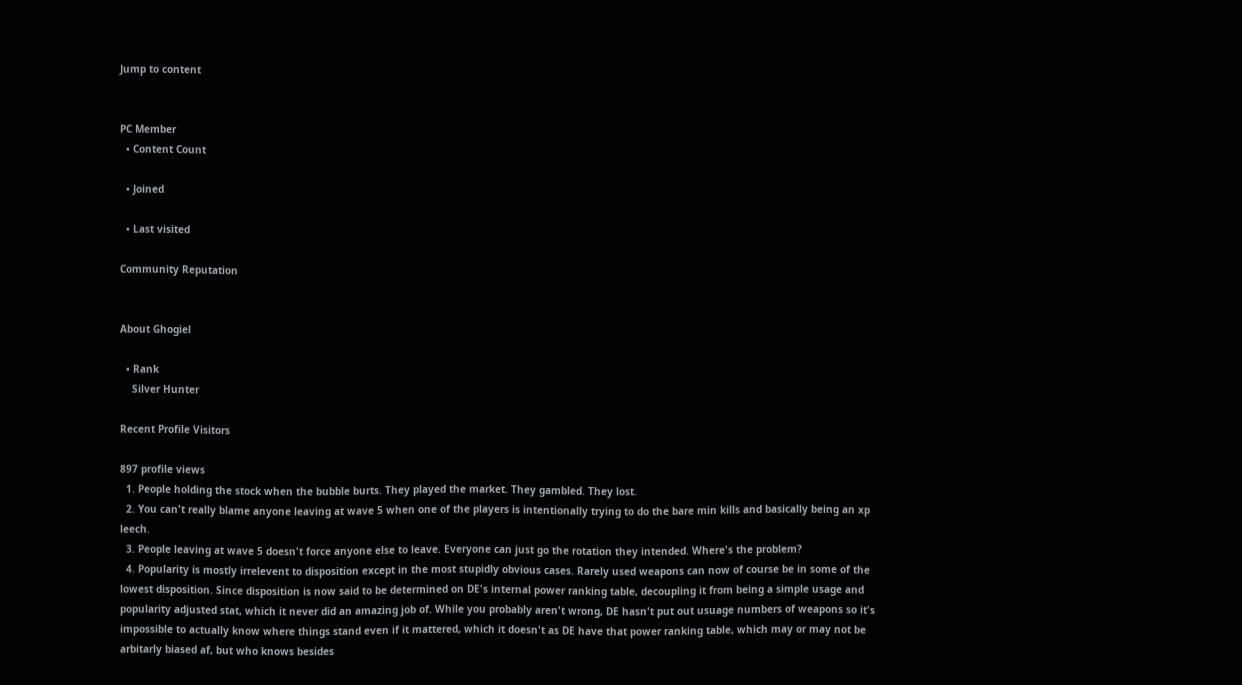Jump to content


PC Member
  • Content Count

  • Joined

  • Last visited

Community Reputation


About Ghogiel

  • Rank
    Silver Hunter

Recent Profile Visitors

897 profile views
  1. People holding the stock when the bubble burts. They played the market. They gambled. They lost.
  2. You can't really blame anyone leaving at wave 5 when one of the players is intentionally trying to do the bare min kills and basically being an xp leech.
  3. People leaving at wave 5 doesn't force anyone else to leave. Everyone can just go the rotation they intended. Where's the problem?
  4. Popularity is mostly irrelevent to disposition except in the most stupidly obvious cases. Rarely used weapons can now of course be in some of the lowest disposition. Since disposition is now said to be determined on DE's internal power ranking table, decoupling it from being a simple usage and popularity adjusted stat, which it never did an amazing job of. While you probably aren't wrong, DE hasn't put out usuage numbers of weapons so it's impossible to actually know where things stand even if it mattered, which it doesn't as DE have that power ranking table, which may or may not be arbitarly biased af, but who knows besides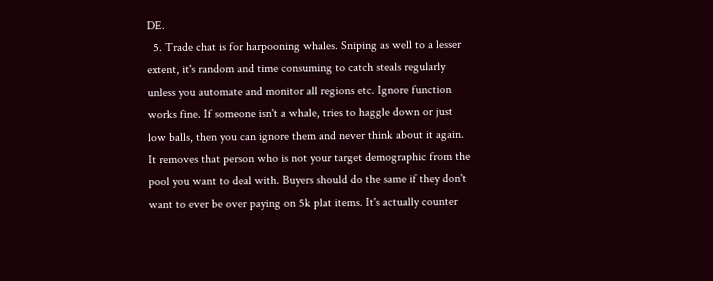DE.
  5. Trade chat is for harpooning whales. Sniping as well to a lesser extent, it's random and time consuming to catch steals regularly unless you automate and monitor all regions etc. Ignore function works fine. If someone isn't a whale, tries to haggle down or just low balls, then you can ignore them and never think about it again. It removes that person who is not your target demographic from the pool you want to deal with. Buyers should do the same if they don't want to ever be over paying on 5k plat items. It's actually counter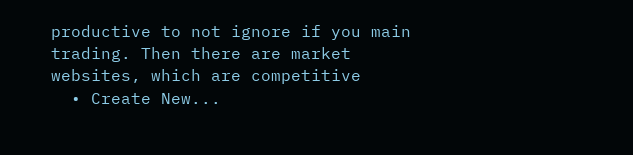productive to not ignore if you main trading. Then there are market websites, which are competitive
  • Create New...